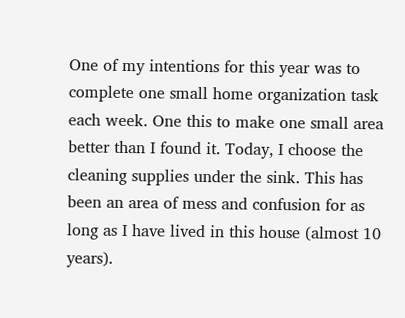One of my intentions for this year was to complete one small home organization task each week. One this to make one small area better than I found it. Today, I choose the cleaning supplies under the sink. This has been an area of mess and confusion for as long as I have lived in this house (almost 10 years).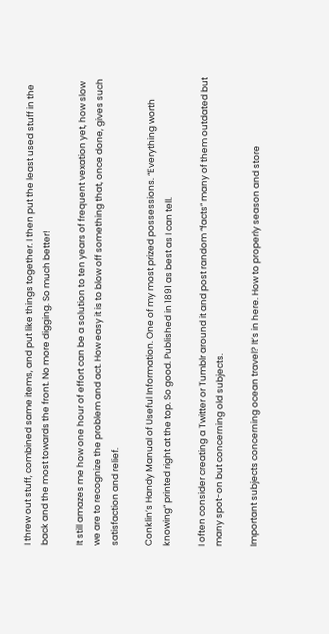I threw out stuff, combined same items, and put like things together. I then put the least used stuff in the back and the most towards the front. No more digging. So much better!

It still amazes me how one hour of effort can be a solution to ten years of frequent vexation yet, how slow we are to recognize the problem and act. How easy it is to blow off something that, once done, gives such satisfaction and relief.

Conklin’s Handy Manual of Useful Information. One of my most prized possessions. “Everything worth knowing” printed right at the top. So good. Published in 1891 as best as I can tell.

I often consider creating a Twitter or Tumblr around it and post random “facts” many of them outdated but many spot-on but concerning old subjects.

Important subjects concerning ocean travel? It’s in here. How to properly season and store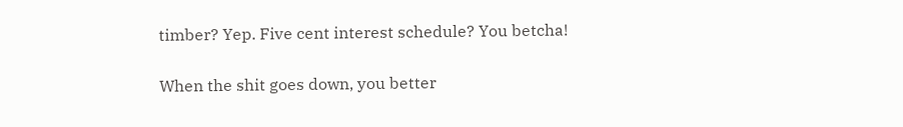timber? Yep. Five cent interest schedule? You betcha!

When the shit goes down, you better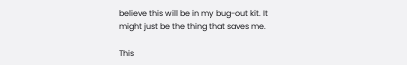believe this will be in my bug-out kit. It might just be the thing that saves me.

This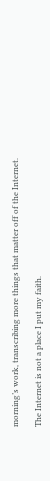morning’s work, transcribing more things that matter off of the Internet.

The Internet is not a place I put my faith.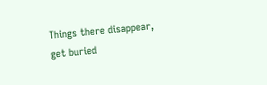Things there disappear, get buried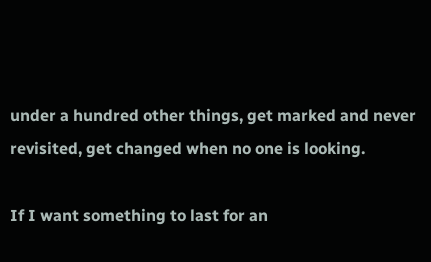under a hundred other things, get marked and never revisited, get changed when no one is looking.

If I want something to last for an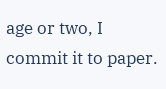age or two, I commit it to paper.